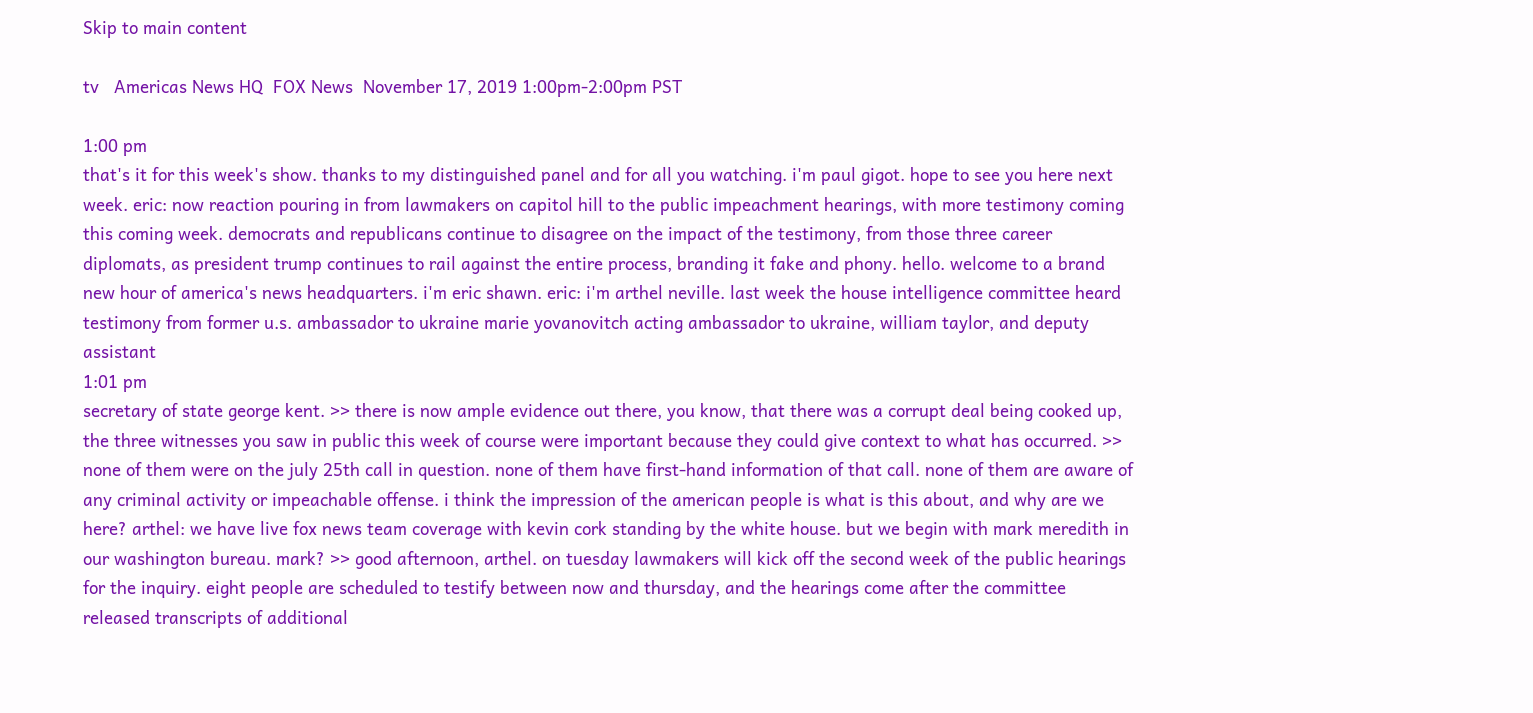Skip to main content

tv   Americas News HQ  FOX News  November 17, 2019 1:00pm-2:00pm PST

1:00 pm
that's it for this week's show. thanks to my distinguished panel and for all you watching. i'm paul gigot. hope to see you here next week. eric: now reaction pouring in from lawmakers on capitol hill to the public impeachment hearings, with more testimony coming this coming week. democrats and republicans continue to disagree on the impact of the testimony, from those three career diplomats, as president trump continues to rail against the entire process, branding it fake and phony. hello. welcome to a brand new hour of america's news headquarters. i'm eric shawn. eric: i'm arthel neville. last week the house intelligence committee heard testimony from former u.s. ambassador to ukraine marie yovanovitch acting ambassador to ukraine, william taylor, and deputy assistant
1:01 pm
secretary of state george kent. >> there is now ample evidence out there, you know, that there was a corrupt deal being cooked up, the three witnesses you saw in public this week of course were important because they could give context to what has occurred. >> none of them were on the july 25th call in question. none of them have first-hand information of that call. none of them are aware of any criminal activity or impeachable offense. i think the impression of the american people is what is this about, and why are we here? arthel: we have live fox news team coverage with kevin cork standing by the white house. but we begin with mark meredith in our washington bureau. mark? >> good afternoon, arthel. on tuesday lawmakers will kick off the second week of the public hearings for the inquiry. eight people are scheduled to testify between now and thursday, and the hearings come after the committee released transcripts of additional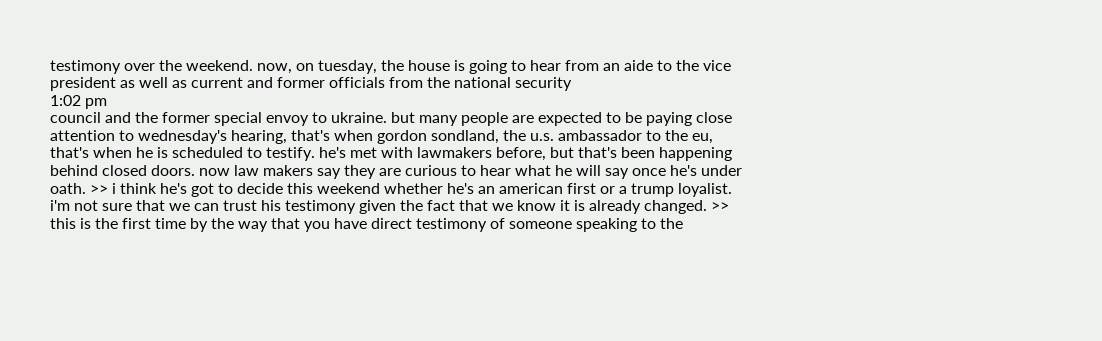testimony over the weekend. now, on tuesday, the house is going to hear from an aide to the vice president as well as current and former officials from the national security
1:02 pm
council and the former special envoy to ukraine. but many people are expected to be paying close attention to wednesday's hearing, that's when gordon sondland, the u.s. ambassador to the eu, that's when he is scheduled to testify. he's met with lawmakers before, but that's been happening behind closed doors. now law makers say they are curious to hear what he will say once he's under oath. >> i think he's got to decide this weekend whether he's an american first or a trump loyalist. i'm not sure that we can trust his testimony given the fact that we know it is already changed. >> this is the first time by the way that you have direct testimony of someone speaking to the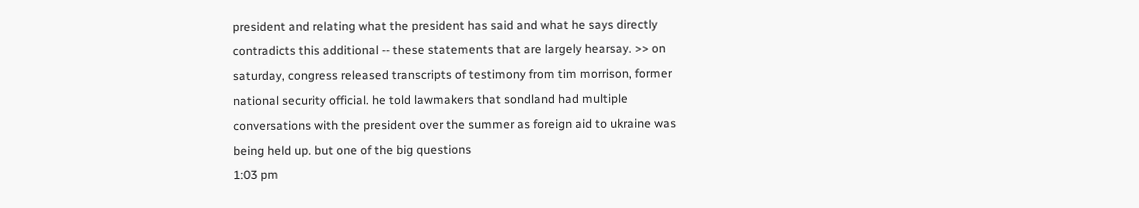president and relating what the president has said and what he says directly contradicts this additional -- these statements that are largely hearsay. >> on saturday, congress released transcripts of testimony from tim morrison, former national security official. he told lawmakers that sondland had multiple conversations with the president over the summer as foreign aid to ukraine was being held up. but one of the big questions
1:03 pm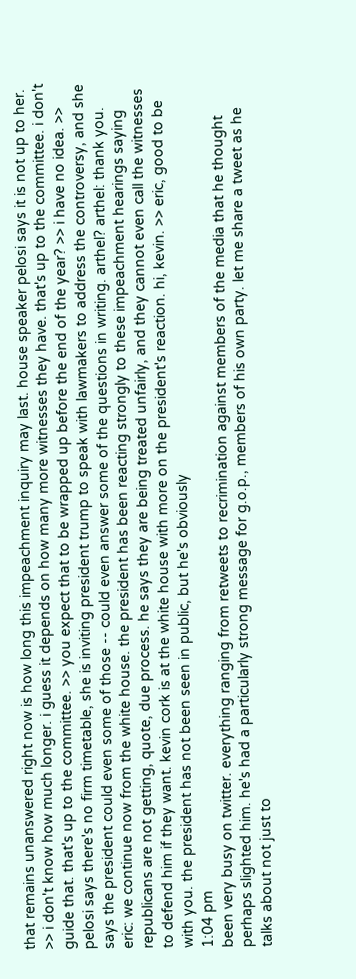that remains unanswered right now is how long this impeachment inquiry may last. house speaker pelosi says it is not up to her. >> i don't know how much longer. i guess it depends on how many more witnesses they have. that's up to the committee. i don't guide that. that's up to the committee. >> you expect that to be wrapped up before the end of the year? >> i have no idea. >> pelosi says there's no firm timetable, she is inviting president trump to speak with lawmakers to address the controversy, and she says the president could even some of those -- could even answer some of the questions in writing. arthel? arthel: thank you. eric: we continue now from the white house. the president has been reacting strongly to these impeachment hearings saying republicans are not getting, quote, due process. he says they are being treated unfairly, and they cannot even call the witnesses to defend him if they want. kevin cork is at the white house with more on the president's reaction. hi, kevin. >> eric, good to be with you. the president has not been seen in public, but he's obviously
1:04 pm
been very busy on twitter. everything ranging from retweets to recrimination against members of the media that he thought perhaps slighted him. he's had a particularly strong message for g.o.p., members of his own party. let me share a tweet as he talks about not just to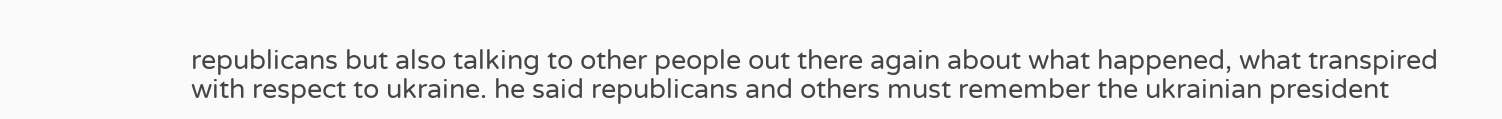republicans but also talking to other people out there again about what happened, what transpired with respect to ukraine. he said republicans and others must remember the ukrainian president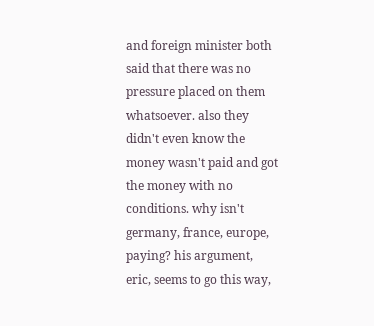and foreign minister both said that there was no pressure placed on them whatsoever. also they didn't even know the money wasn't paid and got the money with no conditions. why isn't germany, france, europe, paying? his argument, eric, seems to go this way,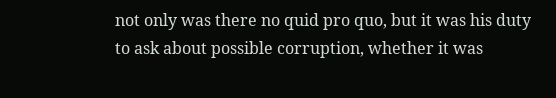not only was there no quid pro quo, but it was his duty to ask about possible corruption, whether it was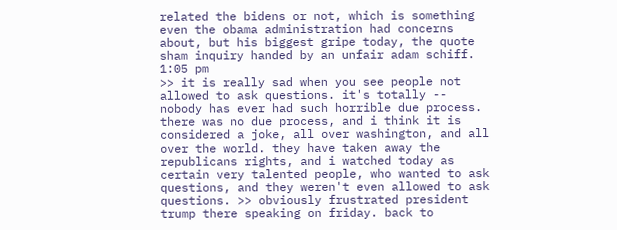related the bidens or not, which is something even the obama administration had concerns about, but his biggest gripe today, the quote sham inquiry handed by an unfair adam schiff.
1:05 pm
>> it is really sad when you see people not allowed to ask questions. it's totally -- nobody has ever had such horrible due process. there was no due process, and i think it is considered a joke, all over washington, and all over the world. they have taken away the republicans rights, and i watched today as certain very talented people, who wanted to ask questions, and they weren't even allowed to ask questions. >> obviously frustrated president trump there speaking on friday. back to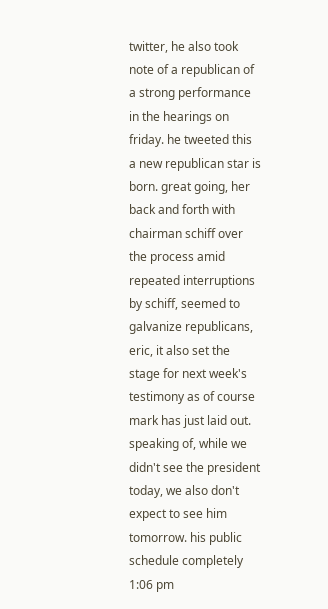twitter, he also took note of a republican of a strong performance in the hearings on friday. he tweeted this a new republican star is born. great going, her back and forth with chairman schiff over the process amid repeated interruptions by schiff, seemed to galvanize republicans, eric, it also set the stage for next week's testimony as of course mark has just laid out. speaking of, while we didn't see the president today, we also don't expect to see him tomorrow. his public schedule completely
1:06 pm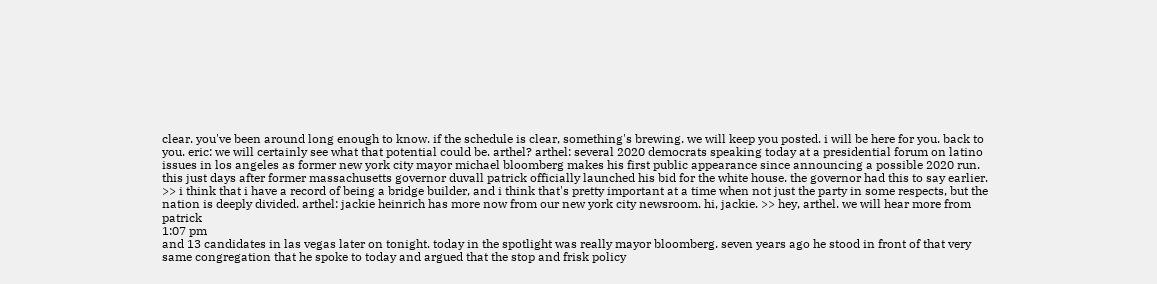clear. you've been around long enough to know. if the schedule is clear, something's brewing. we will keep you posted. i will be here for you. back to you. eric: we will certainly see what that potential could be. arthel? arthel: several 2020 democrats speaking today at a presidential forum on latino issues in los angeles as former new york city mayor michael bloomberg makes his first public appearance since announcing a possible 2020 run. this just days after former massachusetts governor duvall patrick officially launched his bid for the white house. the governor had this to say earlier. >> i think that i have a record of being a bridge builder, and i think that's pretty important at a time when not just the party in some respects, but the nation is deeply divided. arthel: jackie heinrich has more now from our new york city newsroom. hi, jackie. >> hey, arthel. we will hear more from patrick
1:07 pm
and 13 candidates in las vegas later on tonight. today in the spotlight was really mayor bloomberg. seven years ago he stood in front of that very same congregation that he spoke to today and argued that the stop and frisk policy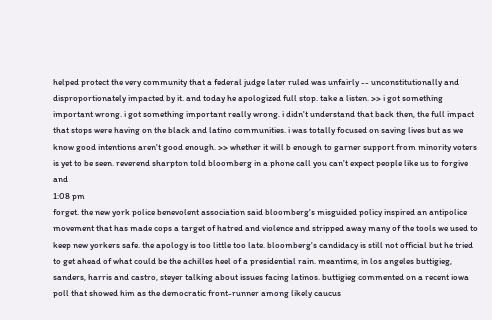helped protect the very community that a federal judge later ruled was unfairly -- unconstitutionally and disproportionately impacted by it. and today he apologized full stop. take a listen. >> i got something important wrong. i got something important really wrong. i didn't understand that back then, the full impact that stops were having on the black and latino communities. i was totally focused on saving lives but as we know good intentions aren't good enough. >> whether it will b enough to garner support from minority voters is yet to be seen. reverend sharpton told bloomberg in a phone call you can't expect people like us to forgive and
1:08 pm
forget. the new york police benevolent association said bloomberg's misguided policy inspired an antipolice movement that has made cops a target of hatred and violence and stripped away many of the tools we used to keep new yorkers safe. the apology is too little too late. bloomberg's candidacy is still not official but he tried to get ahead of what could be the achilles heel of a presidential rain. meantime, in los angeles buttigieg, sanders, harris and castro, steyer talking about issues facing latinos. buttigieg commented on a recent iowa poll that showed him as the democratic front-runner among likely caucus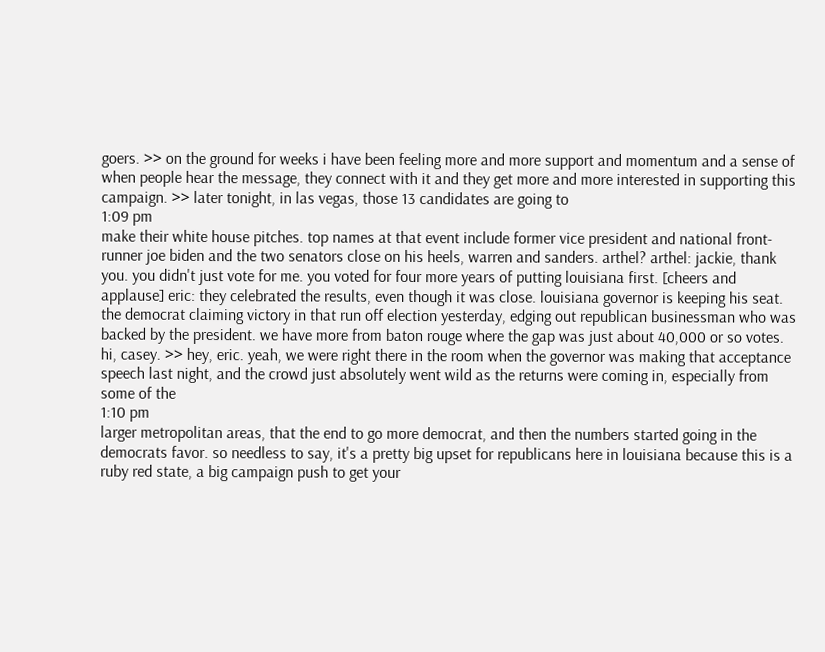goers. >> on the ground for weeks i have been feeling more and more support and momentum and a sense of when people hear the message, they connect with it and they get more and more interested in supporting this campaign. >> later tonight, in las vegas, those 13 candidates are going to
1:09 pm
make their white house pitches. top names at that event include former vice president and national front-runner joe biden and the two senators close on his heels, warren and sanders. arthel? arthel: jackie, thank you. you didn't just vote for me. you voted for four more years of putting louisiana first. [cheers and applause] eric: they celebrated the results, even though it was close. louisiana governor is keeping his seat. the democrat claiming victory in that run off election yesterday, edging out republican businessman who was backed by the president. we have more from baton rouge where the gap was just about 40,000 or so votes. hi, casey. >> hey, eric. yeah, we were right there in the room when the governor was making that acceptance speech last night, and the crowd just absolutely went wild as the returns were coming in, especially from some of the
1:10 pm
larger metropolitan areas, that the end to go more democrat, and then the numbers started going in the democrats favor. so needless to say, it's a pretty big upset for republicans here in louisiana because this is a ruby red state, a big campaign push to get your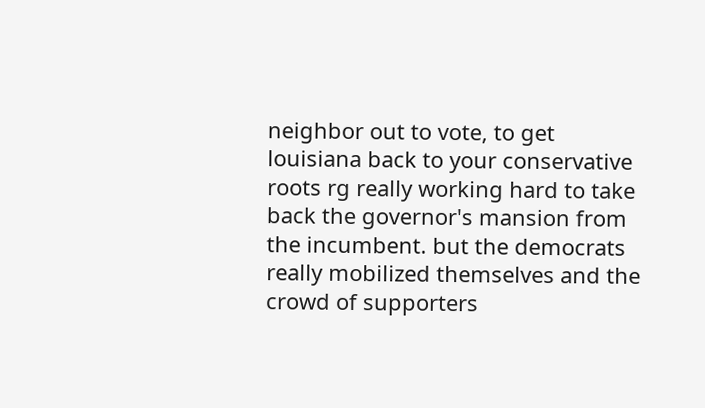neighbor out to vote, to get louisiana back to your conservative roots rg really working hard to take back the governor's mansion from the incumbent. but the democrats really mobilized themselves and the crowd of supporters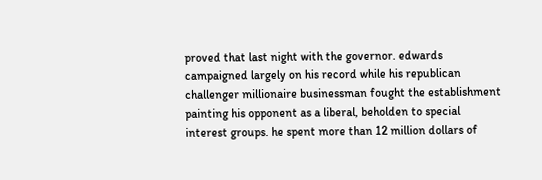proved that last night with the governor. edwards campaigned largely on his record while his republican challenger millionaire businessman fought the establishment painting his opponent as a liberal, beholden to special interest groups. he spent more than 12 million dollars of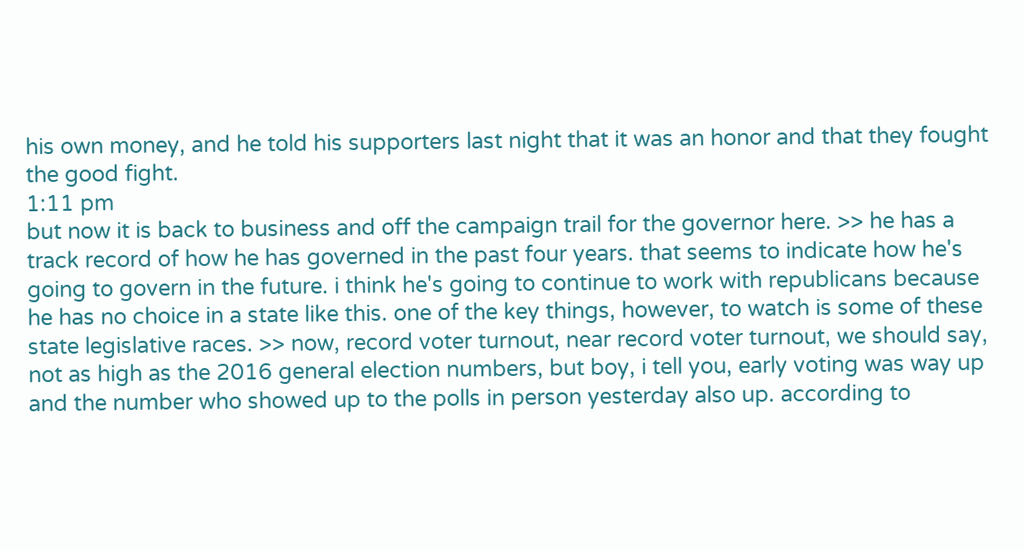his own money, and he told his supporters last night that it was an honor and that they fought the good fight.
1:11 pm
but now it is back to business and off the campaign trail for the governor here. >> he has a track record of how he has governed in the past four years. that seems to indicate how he's going to govern in the future. i think he's going to continue to work with republicans because he has no choice in a state like this. one of the key things, however, to watch is some of these state legislative races. >> now, record voter turnout, near record voter turnout, we should say, not as high as the 2016 general election numbers, but boy, i tell you, early voting was way up and the number who showed up to the polls in person yesterday also up. according to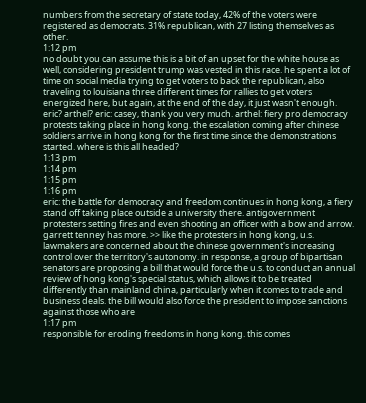numbers from the secretary of state today, 42% of the voters were registered as democrats. 31% republican, with 27 listing themselves as other.
1:12 pm
no doubt you can assume this is a bit of an upset for the white house as well, considering president trump was vested in this race. he spent a lot of time on social media trying to get voters to back the republican, also traveling to louisiana three different times for rallies to get voters energized here, but again, at the end of the day, it just wasn't enough. eric? arthel? eric: casey, thank you very much. arthel: fiery pro democracy protests taking place in hong kong. the escalation coming after chinese soldiers arrive in hong kong for the first time since the demonstrations started. where is this all headed?
1:13 pm
1:14 pm
1:15 pm
1:16 pm
eric: the battle for democracy and freedom continues in hong kong, a fiery stand off taking place outside a university there. antigovernment protesters setting fires and even shooting an officer with a bow and arrow. garrett tenney has more. >> like the protesters in hong kong, u.s. lawmakers are concerned about the chinese government's increasing control over the territory's autonomy. in response, a group of bipartisan senators are proposing a bill that would force the u.s. to conduct an annual review of hong kong's special status, which allows it to be treated differently than mainland china, particularly when it comes to trade and business deals. the bill would also force the president to impose sanctions against those who are
1:17 pm
responsible for eroding freedoms in hong kong. this comes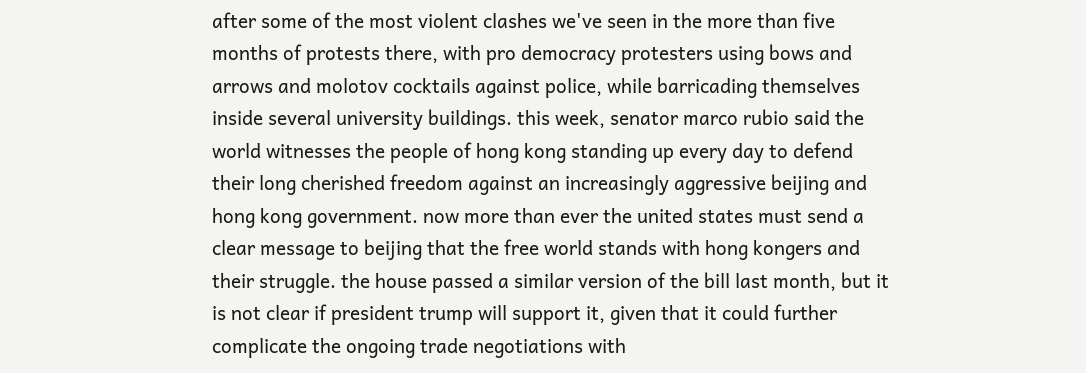after some of the most violent clashes we've seen in the more than five months of protests there, with pro democracy protesters using bows and arrows and molotov cocktails against police, while barricading themselves inside several university buildings. this week, senator marco rubio said the world witnesses the people of hong kong standing up every day to defend their long cherished freedom against an increasingly aggressive beijing and hong kong government. now more than ever the united states must send a clear message to beijing that the free world stands with hong kongers and their struggle. the house passed a similar version of the bill last month, but it is not clear if president trump will support it, given that it could further complicate the ongoing trade negotiations with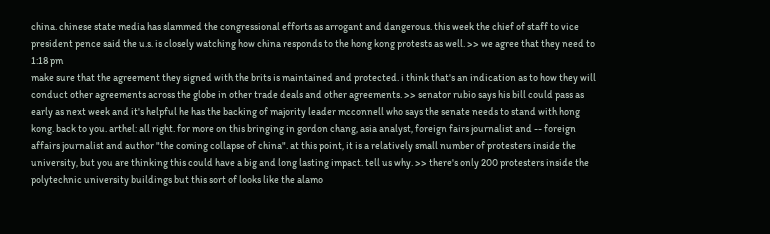china. chinese state media has slammed the congressional efforts as arrogant and dangerous. this week the chief of staff to vice president pence said the u.s. is closely watching how china responds to the hong kong protests as well. >> we agree that they need to
1:18 pm
make sure that the agreement they signed with the brits is maintained and protected. i think that's an indication as to how they will conduct other agreements across the globe in other trade deals and other agreements. >> senator rubio says his bill could pass as early as next week and it's helpful he has the backing of majority leader mcconnell who says the senate needs to stand with hong kong. back to you. arthel: all right. for more on this bringing in gordon chang, asia analyst, foreign fairs journalist and -- foreign affairs journalist and author "the coming collapse of china". at this point, it is a relatively small number of protesters inside the university, but you are thinking this could have a big and long lasting impact. tell us why. >> there's only 200 protesters inside the polytechnic university buildings but this sort of looks like the alamo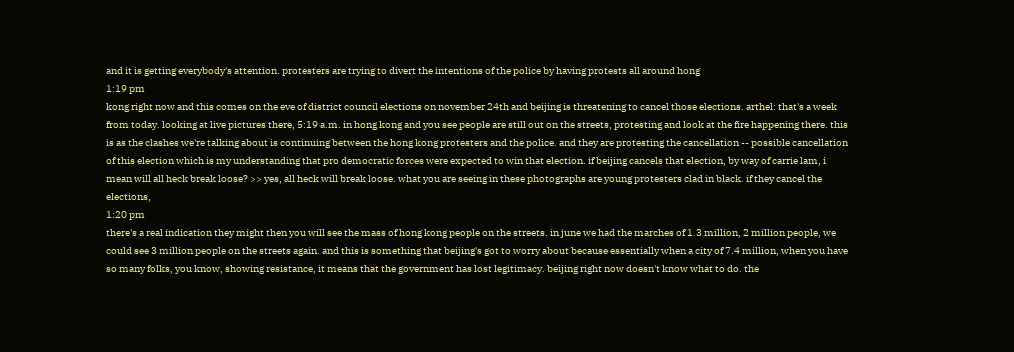and it is getting everybody's attention. protesters are trying to divert the intentions of the police by having protests all around hong
1:19 pm
kong right now and this comes on the eve of district council elections on november 24th and beijing is threatening to cancel those elections. arthel: that's a week from today. looking at live pictures there, 5:19 a.m. in hong kong and you see people are still out on the streets, protesting and look at the fire happening there. this is as the clashes we're talking about is continuing between the hong kong protesters and the police. and they are protesting the cancellation -- possible cancellation of this election which is my understanding that pro democratic forces were expected to win that election. if beijing cancels that election, by way of carrie lam, i mean will all heck break loose? >> yes, all heck will break loose. what you are seeing in these photographs are young protesters clad in black. if they cancel the elections,
1:20 pm
there's a real indication they might then you will see the mass of hong kong people on the streets. in june we had the marches of 1.3 million, 2 million people, we could see 3 million people on the streets again. and this is something that beijing's got to worry about because essentially when a city of 7.4 million, when you have so many folks, you know, showing resistance, it means that the government has lost legitimacy. beijing right now doesn't know what to do. the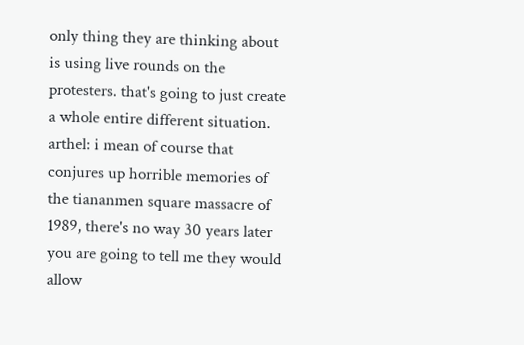only thing they are thinking about is using live rounds on the protesters. that's going to just create a whole entire different situation. arthel: i mean of course that conjures up horrible memories of the tiananmen square massacre of 1989, there's no way 30 years later you are going to tell me they would allow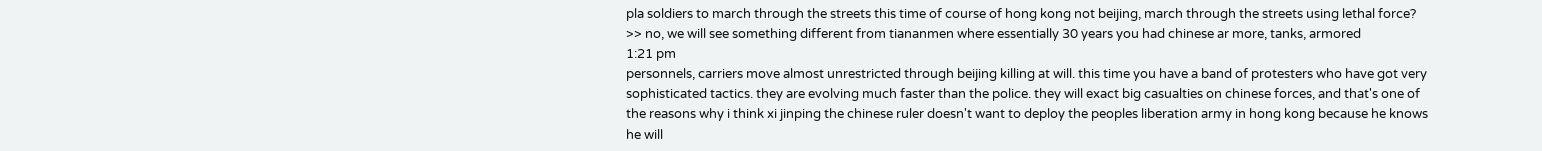pla soldiers to march through the streets this time of course of hong kong not beijing, march through the streets using lethal force? >> no, we will see something different from tiananmen where essentially 30 years you had chinese ar more, tanks, armored
1:21 pm
personnels, carriers move almost unrestricted through beijing killing at will. this time you have a band of protesters who have got very sophisticated tactics. they are evolving much faster than the police. they will exact big casualties on chinese forces, and that's one of the reasons why i think xi jinping the chinese ruler doesn't want to deploy the peoples liberation army in hong kong because he knows he will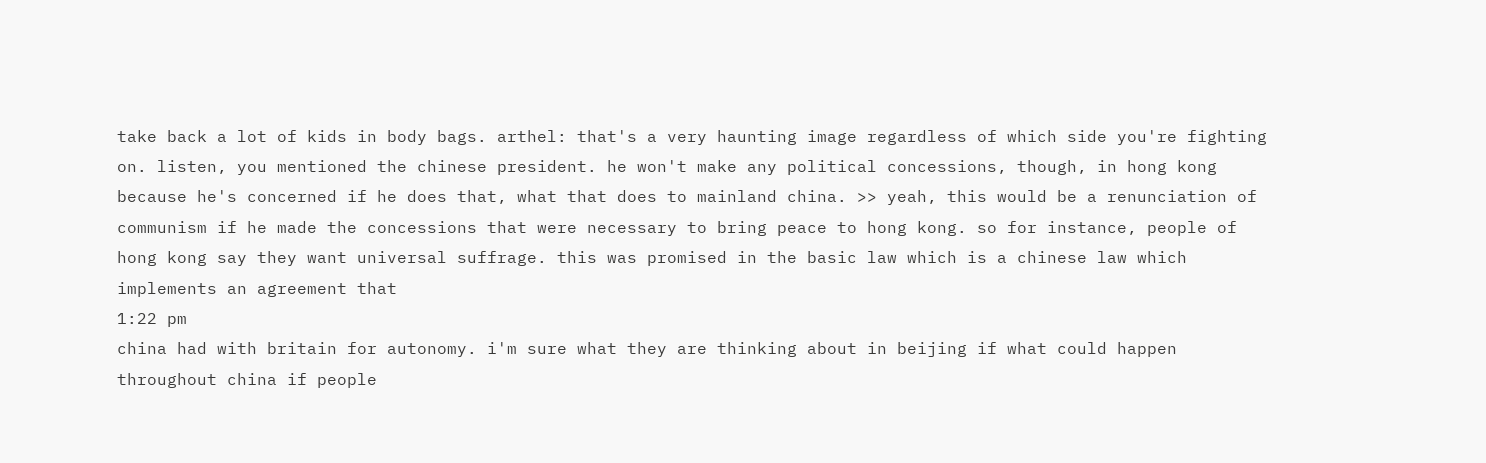take back a lot of kids in body bags. arthel: that's a very haunting image regardless of which side you're fighting on. listen, you mentioned the chinese president. he won't make any political concessions, though, in hong kong because he's concerned if he does that, what that does to mainland china. >> yeah, this would be a renunciation of communism if he made the concessions that were necessary to bring peace to hong kong. so for instance, people of hong kong say they want universal suffrage. this was promised in the basic law which is a chinese law which implements an agreement that
1:22 pm
china had with britain for autonomy. i'm sure what they are thinking about in beijing if what could happen throughout china if people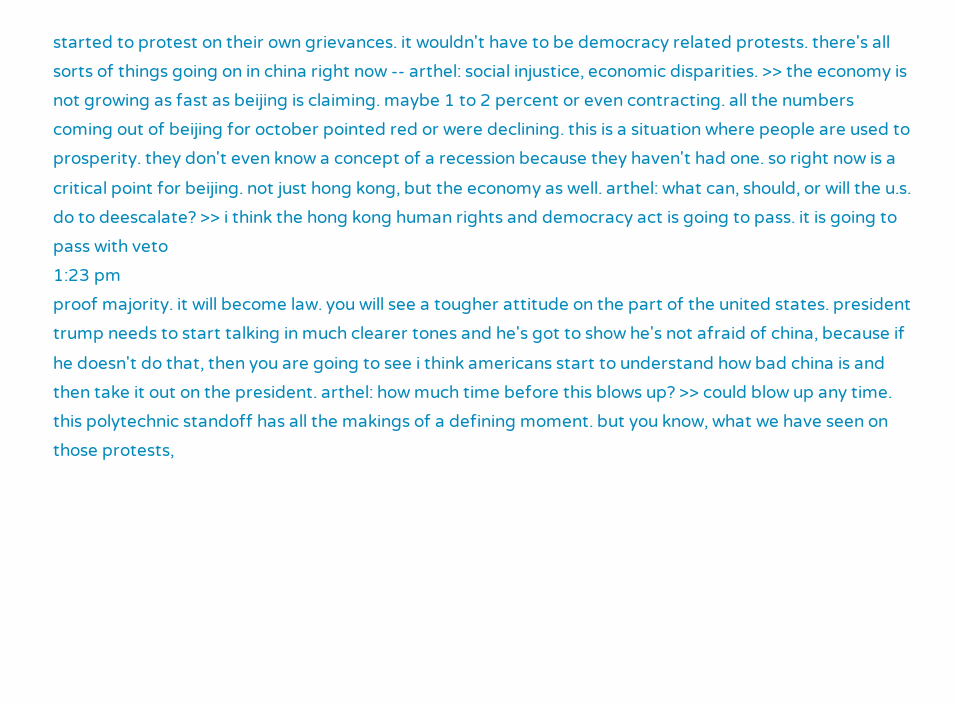started to protest on their own grievances. it wouldn't have to be democracy related protests. there's all sorts of things going on in china right now -- arthel: social injustice, economic disparities. >> the economy is not growing as fast as beijing is claiming. maybe 1 to 2 percent or even contracting. all the numbers coming out of beijing for october pointed red or were declining. this is a situation where people are used to prosperity. they don't even know a concept of a recession because they haven't had one. so right now is a critical point for beijing. not just hong kong, but the economy as well. arthel: what can, should, or will the u.s. do to deescalate? >> i think the hong kong human rights and democracy act is going to pass. it is going to pass with veto
1:23 pm
proof majority. it will become law. you will see a tougher attitude on the part of the united states. president trump needs to start talking in much clearer tones and he's got to show he's not afraid of china, because if he doesn't do that, then you are going to see i think americans start to understand how bad china is and then take it out on the president. arthel: how much time before this blows up? >> could blow up any time. this polytechnic standoff has all the makings of a defining moment. but you know, what we have seen on those protests,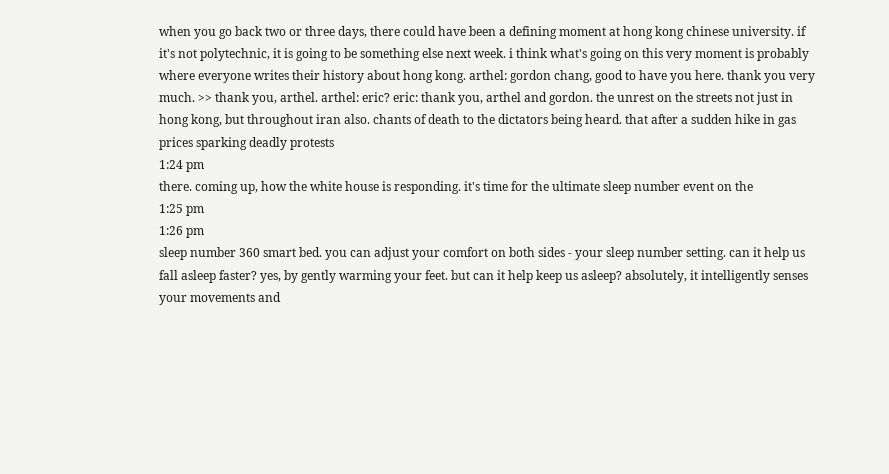when you go back two or three days, there could have been a defining moment at hong kong chinese university. if it's not polytechnic, it is going to be something else next week. i think what's going on this very moment is probably where everyone writes their history about hong kong. arthel: gordon chang, good to have you here. thank you very much. >> thank you, arthel. arthel: eric? eric: thank you, arthel and gordon. the unrest on the streets not just in hong kong, but throughout iran also. chants of death to the dictators being heard. that after a sudden hike in gas prices sparking deadly protests
1:24 pm
there. coming up, how the white house is responding. it's time for the ultimate sleep number event on the
1:25 pm
1:26 pm
sleep number 360 smart bed. you can adjust your comfort on both sides - your sleep number setting. can it help us fall asleep faster? yes, by gently warming your feet. but can it help keep us asleep? absolutely, it intelligently senses your movements and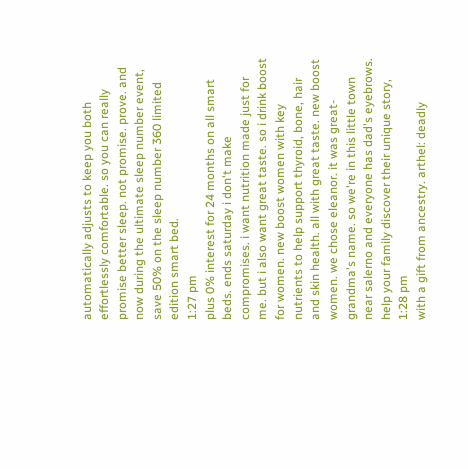automatically adjusts to keep you both effortlessly comfortable. so you can really promise better sleep. not promise. prove. and now during the ultimate sleep number event, save 50% on the sleep number 360 limited edition smart bed.
1:27 pm
plus 0% interest for 24 months on all smart beds. ends saturday i don't make compromises. i want nutrition made just for me. but i also want great taste. so i drink boost for women. new boost women with key nutrients to help support thyroid, bone, hair and skin health. all with great taste. new boost women. we chose eleanor. it was great-grandma's name. so we're in this little town near salerno and everyone has dad's eyebrows. help your family discover their unique story,
1:28 pm
with a gift from ancestry. arthel: deadly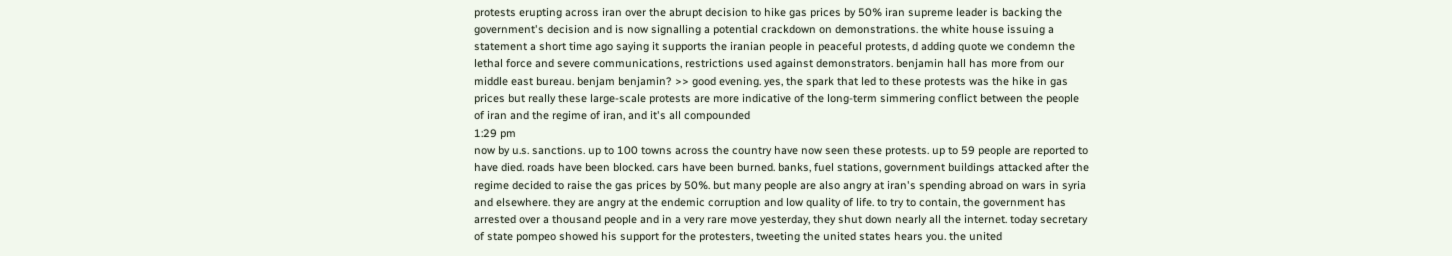protests erupting across iran over the abrupt decision to hike gas prices by 50% iran supreme leader is backing the government's decision and is now signalling a potential crackdown on demonstrations. the white house issuing a statement a short time ago saying it supports the iranian people in peaceful protests, d adding quote we condemn the lethal force and severe communications, restrictions used against demonstrators. benjamin hall has more from our middle east bureau. benjam benjamin? >> good evening. yes, the spark that led to these protests was the hike in gas prices but really these large-scale protests are more indicative of the long-term simmering conflict between the people of iran and the regime of iran, and it's all compounded
1:29 pm
now by u.s. sanctions. up to 100 towns across the country have now seen these protests. up to 59 people are reported to have died. roads have been blocked. cars have been burned. banks, fuel stations, government buildings attacked after the regime decided to raise the gas prices by 50%. but many people are also angry at iran's spending abroad on wars in syria and elsewhere. they are angry at the endemic corruption and low quality of life. to try to contain, the government has arrested over a thousand people and in a very rare move yesterday, they shut down nearly all the internet. today secretary of state pompeo showed his support for the protesters, tweeting the united states hears you. the united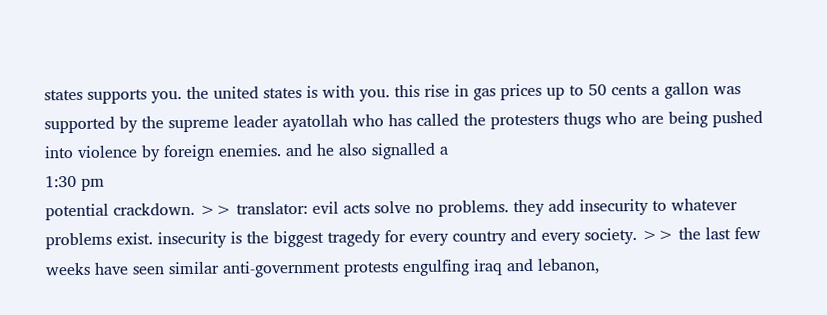states supports you. the united states is with you. this rise in gas prices up to 50 cents a gallon was supported by the supreme leader ayatollah who has called the protesters thugs who are being pushed into violence by foreign enemies. and he also signalled a
1:30 pm
potential crackdown. >> translator: evil acts solve no problems. they add insecurity to whatever problems exist. insecurity is the biggest tragedy for every country and every society. >> the last few weeks have seen similar anti-government protests engulfing iraq and lebanon,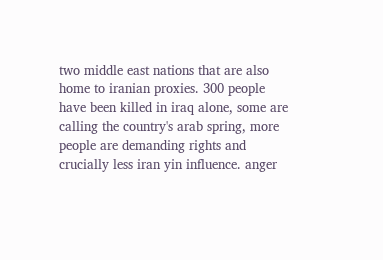two middle east nations that are also home to iranian proxies. 300 people have been killed in iraq alone, some are calling the country's arab spring, more people are demanding rights and crucially less iran yin influence. anger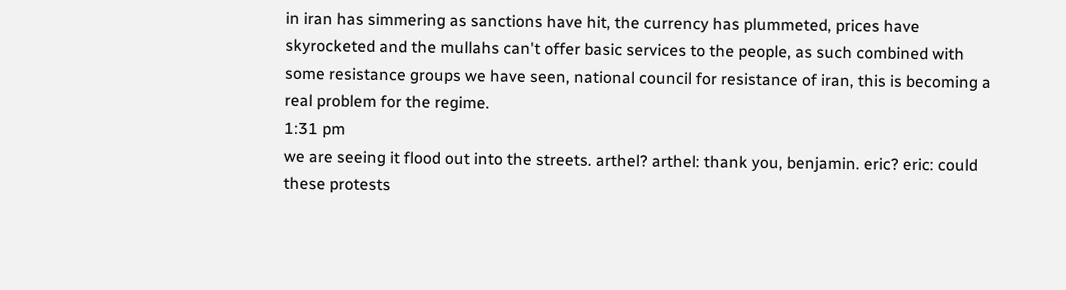in iran has simmering as sanctions have hit, the currency has plummeted, prices have skyrocketed and the mullahs can't offer basic services to the people, as such combined with some resistance groups we have seen, national council for resistance of iran, this is becoming a real problem for the regime.
1:31 pm
we are seeing it flood out into the streets. arthel? arthel: thank you, benjamin. eric? eric: could these protests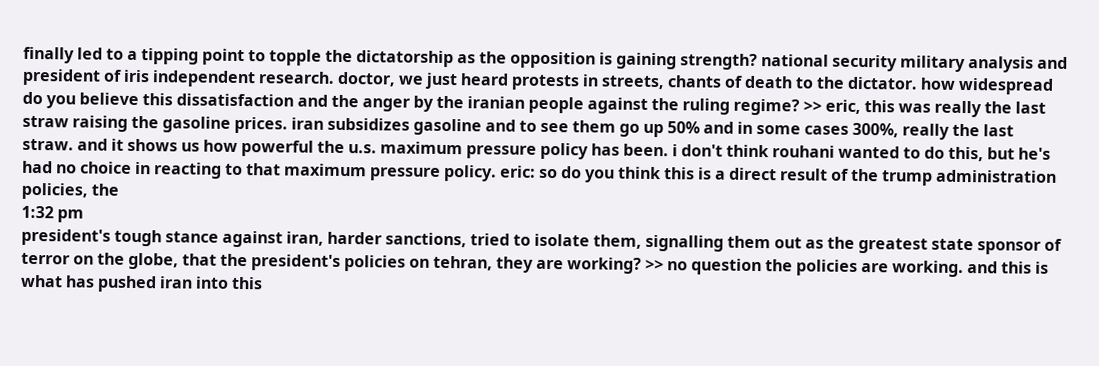finally led to a tipping point to topple the dictatorship as the opposition is gaining strength? national security military analysis and president of iris independent research. doctor, we just heard protests in streets, chants of death to the dictator. how widespread do you believe this dissatisfaction and the anger by the iranian people against the ruling regime? >> eric, this was really the last straw raising the gasoline prices. iran subsidizes gasoline and to see them go up 50% and in some cases 300%, really the last straw. and it shows us how powerful the u.s. maximum pressure policy has been. i don't think rouhani wanted to do this, but he's had no choice in reacting to that maximum pressure policy. eric: so do you think this is a direct result of the trump administration policies, the
1:32 pm
president's tough stance against iran, harder sanctions, tried to isolate them, signalling them out as the greatest state sponsor of terror on the globe, that the president's policies on tehran, they are working? >> no question the policies are working. and this is what has pushed iran into this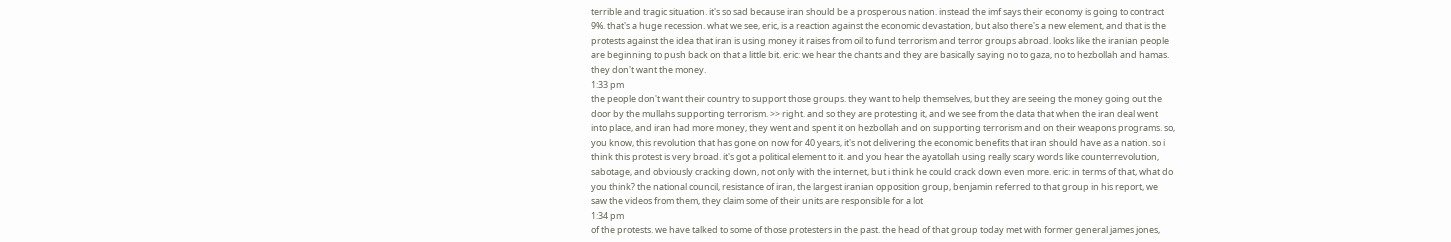terrible and tragic situation. it's so sad because iran should be a prosperous nation. instead the imf says their economy is going to contract 9%. that's a huge recession. what we see, eric, is a reaction against the economic devastation, but also there's a new element, and that is the protests against the idea that iran is using money it raises from oil to fund terrorism and terror groups abroad. looks like the iranian people are beginning to push back on that a little bit. eric: we hear the chants and they are basically saying no to gaza, no to hezbollah and hamas. they don't want the money.
1:33 pm
the people don't want their country to support those groups. they want to help themselves, but they are seeing the money going out the door by the mullahs supporting terrorism. >> right. and so they are protesting it, and we see from the data that when the iran deal went into place, and iran had more money, they went and spent it on hezbollah and on supporting terrorism and on their weapons programs. so, you know, this revolution that has gone on now for 40 years, it's not delivering the economic benefits that iran should have as a nation. so i think this protest is very broad. it's got a political element to it. and you hear the ayatollah using really scary words like counterrevolution, sabotage, and obviously cracking down, not only with the internet, but i think he could crack down even more. eric: in terms of that, what do you think? the national council, resistance of iran, the largest iranian opposition group, benjamin referred to that group in his report, we saw the videos from them, they claim some of their units are responsible for a lot
1:34 pm
of the protests. we have talked to some of those protesters in the past. the head of that group today met with former general james jones,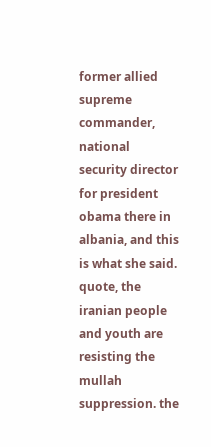former allied supreme commander, national security director for president obama there in albania, and this is what she said. quote, the iranian people and youth are resisting the mullah suppression. the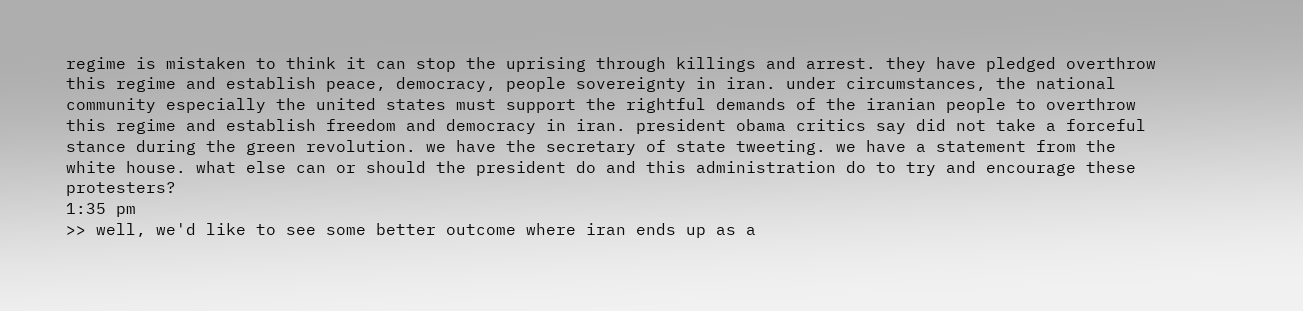regime is mistaken to think it can stop the uprising through killings and arrest. they have pledged overthrow this regime and establish peace, democracy, people sovereignty in iran. under circumstances, the national community especially the united states must support the rightful demands of the iranian people to overthrow this regime and establish freedom and democracy in iran. president obama critics say did not take a forceful stance during the green revolution. we have the secretary of state tweeting. we have a statement from the white house. what else can or should the president do and this administration do to try and encourage these protesters?
1:35 pm
>> well, we'd like to see some better outcome where iran ends up as a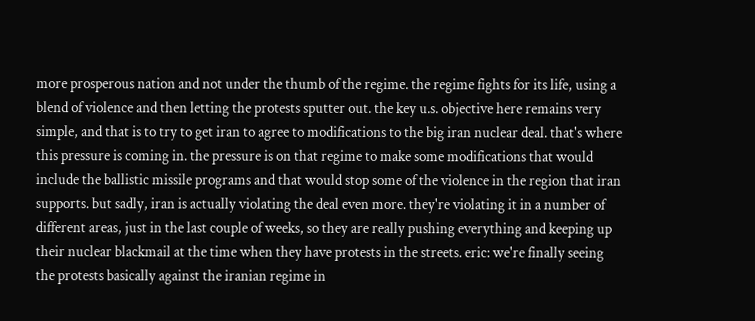more prosperous nation and not under the thumb of the regime. the regime fights for its life, using a blend of violence and then letting the protests sputter out. the key u.s. objective here remains very simple, and that is to try to get iran to agree to modifications to the big iran nuclear deal. that's where this pressure is coming in. the pressure is on that regime to make some modifications that would include the ballistic missile programs and that would stop some of the violence in the region that iran supports. but sadly, iran is actually violating the deal even more. they're violating it in a number of different areas, just in the last couple of weeks, so they are really pushing everything and keeping up their nuclear blackmail at the time when they have protests in the streets. eric: we're finally seeing the protests basically against the iranian regime in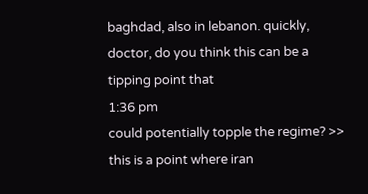baghdad, also in lebanon. quickly, doctor, do you think this can be a tipping point that
1:36 pm
could potentially topple the regime? >> this is a point where iran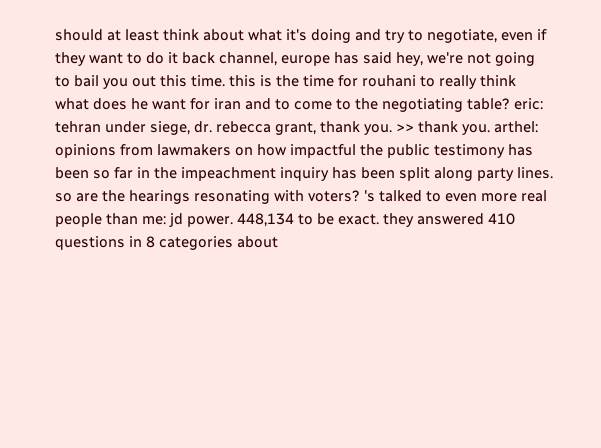should at least think about what it's doing and try to negotiate, even if they want to do it back channel, europe has said hey, we're not going to bail you out this time. this is the time for rouhani to really think what does he want for iran and to come to the negotiating table? eric: tehran under siege, dr. rebecca grant, thank you. >> thank you. arthel: opinions from lawmakers on how impactful the public testimony has been so far in the impeachment inquiry has been split along party lines. so are the hearings resonating with voters? 's talked to even more real people than me: jd power. 448,134 to be exact. they answered 410 questions in 8 categories about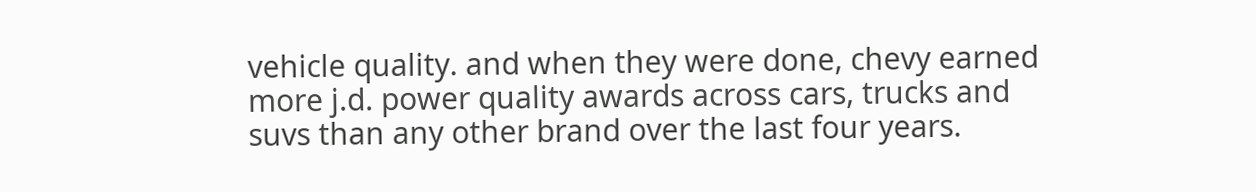vehicle quality. and when they were done, chevy earned more j.d. power quality awards across cars, trucks and suvs than any other brand over the last four years.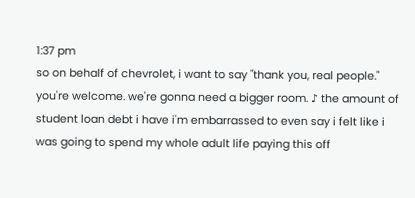1:37 pm
so on behalf of chevrolet, i want to say "thank you, real people." you're welcome. we're gonna need a bigger room. ♪ the amount of student loan debt i have i'm embarrassed to even say i felt like i was going to spend my whole adult life paying this off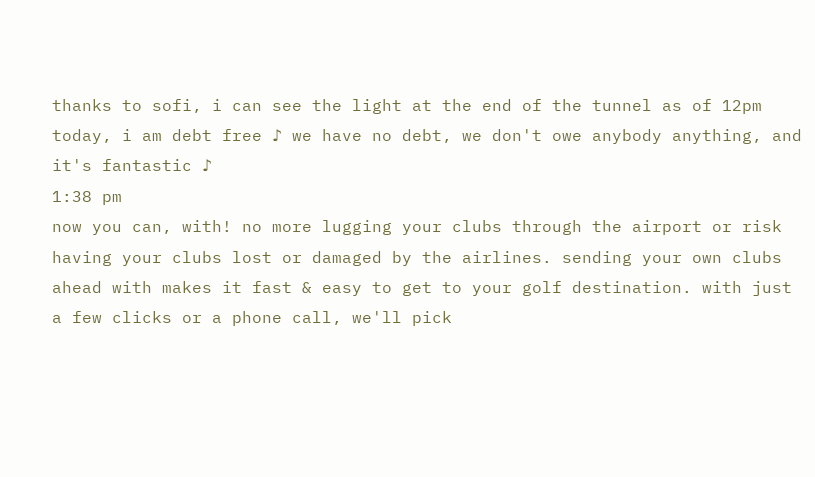thanks to sofi, i can see the light at the end of the tunnel as of 12pm today, i am debt free ♪ we have no debt, we don't owe anybody anything, and it's fantastic ♪
1:38 pm
now you can, with! no more lugging your clubs through the airport or risk having your clubs lost or damaged by the airlines. sending your own clubs ahead with makes it fast & easy to get to your golf destination. with just a few clicks or a phone call, we'll pick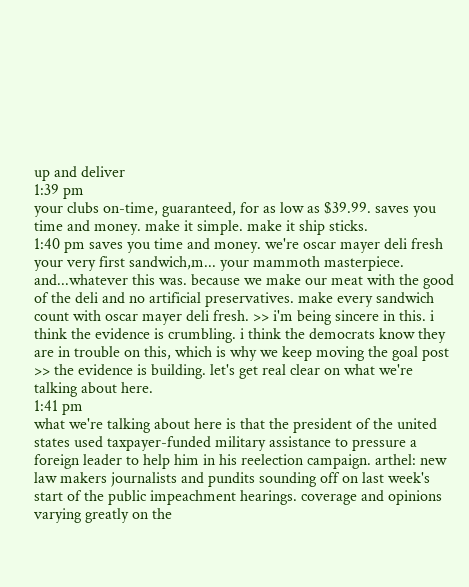up and deliver
1:39 pm
your clubs on-time, guaranteed, for as low as $39.99. saves you time and money. make it simple. make it ship sticks.
1:40 pm saves you time and money. we're oscar mayer deli fresh your very first sandwich,m... your mammoth masterpiece. and...whatever this was. because we make our meat with the good of the deli and no artificial preservatives. make every sandwich count with oscar mayer deli fresh. >> i'm being sincere in this. i think the evidence is crumbling. i think the democrats know they are in trouble on this, which is why we keep moving the goal post >> the evidence is building. let's get real clear on what we're talking about here.
1:41 pm
what we're talking about here is that the president of the united states used taxpayer-funded military assistance to pressure a foreign leader to help him in his reelection campaign. arthel: new law makers journalists and pundits sounding off on last week's start of the public impeachment hearings. coverage and opinions varying greatly on the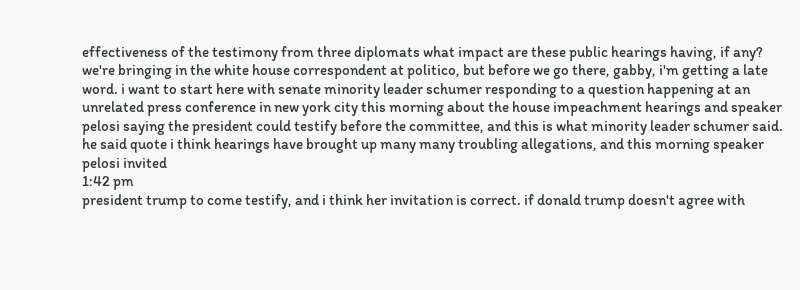effectiveness of the testimony from three diplomats what impact are these public hearings having, if any? we're bringing in the white house correspondent at politico, but before we go there, gabby, i'm getting a late word. i want to start here with senate minority leader schumer responding to a question happening at an unrelated press conference in new york city this morning about the house impeachment hearings and speaker pelosi saying the president could testify before the committee, and this is what minority leader schumer said. he said quote i think hearings have brought up many many troubling allegations, and this morning speaker pelosi invited
1:42 pm
president trump to come testify, and i think her invitation is correct. if donald trump doesn't agree with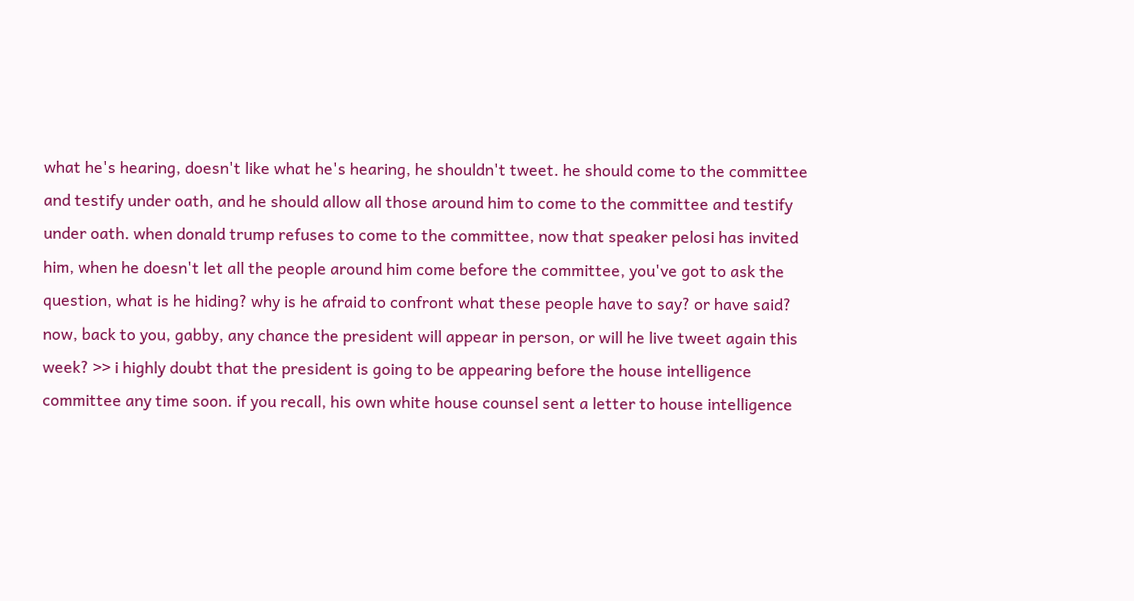what he's hearing, doesn't like what he's hearing, he shouldn't tweet. he should come to the committee and testify under oath, and he should allow all those around him to come to the committee and testify under oath. when donald trump refuses to come to the committee, now that speaker pelosi has invited him, when he doesn't let all the people around him come before the committee, you've got to ask the question, what is he hiding? why is he afraid to confront what these people have to say? or have said? now, back to you, gabby, any chance the president will appear in person, or will he live tweet again this week? >> i highly doubt that the president is going to be appearing before the house intelligence committee any time soon. if you recall, his own white house counsel sent a letter to house intelligence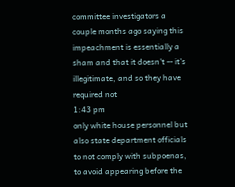committee investigators a couple months ago saying this impeachment is essentially a sham and that it doesn't -- it's illegitimate, and so they have required not
1:43 pm
only white house personnel but also state department officials to not comply with subpoenas, to avoid appearing before the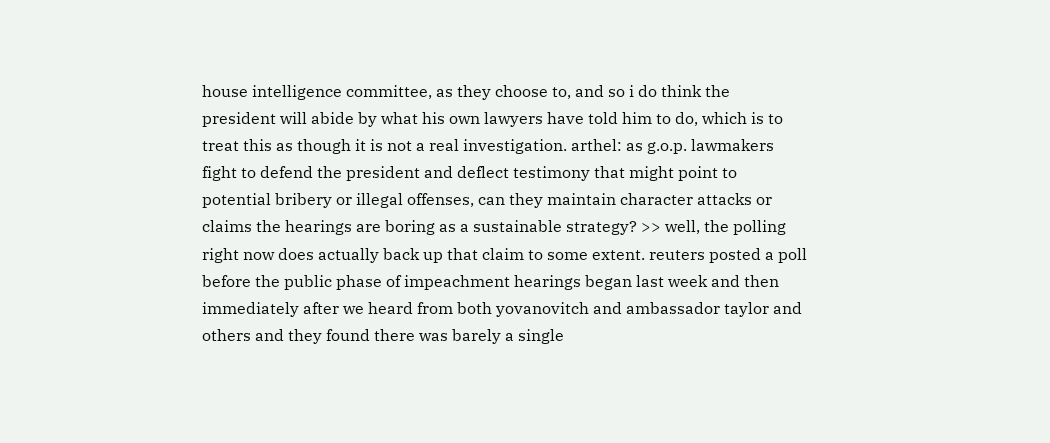house intelligence committee, as they choose to, and so i do think the president will abide by what his own lawyers have told him to do, which is to treat this as though it is not a real investigation. arthel: as g.o.p. lawmakers fight to defend the president and deflect testimony that might point to potential bribery or illegal offenses, can they maintain character attacks or claims the hearings are boring as a sustainable strategy? >> well, the polling right now does actually back up that claim to some extent. reuters posted a poll before the public phase of impeachment hearings began last week and then immediately after we heard from both yovanovitch and ambassador taylor and others and they found there was barely a single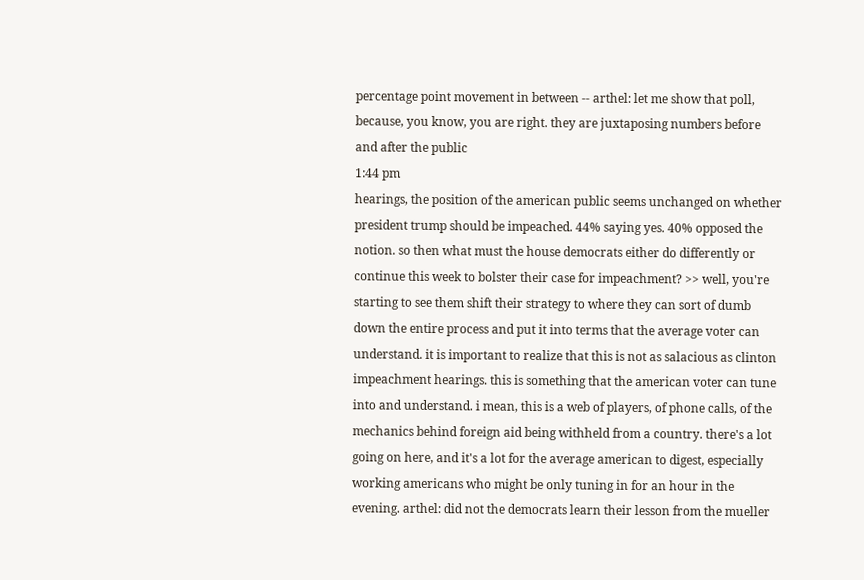percentage point movement in between -- arthel: let me show that poll, because, you know, you are right. they are juxtaposing numbers before and after the public
1:44 pm
hearings, the position of the american public seems unchanged on whether president trump should be impeached. 44% saying yes. 40% opposed the notion. so then what must the house democrats either do differently or continue this week to bolster their case for impeachment? >> well, you're starting to see them shift their strategy to where they can sort of dumb down the entire process and put it into terms that the average voter can understand. it is important to realize that this is not as salacious as clinton impeachment hearings. this is something that the american voter can tune into and understand. i mean, this is a web of players, of phone calls, of the mechanics behind foreign aid being withheld from a country. there's a lot going on here, and it's a lot for the average american to digest, especially working americans who might be only tuning in for an hour in the evening. arthel: did not the democrats learn their lesson from the mueller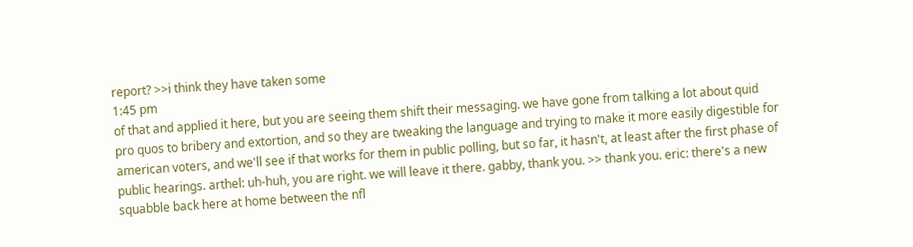report? >>i think they have taken some
1:45 pm
of that and applied it here, but you are seeing them shift their messaging. we have gone from talking a lot about quid pro quos to bribery and extortion, and so they are tweaking the language and trying to make it more easily digestible for american voters, and we'll see if that works for them in public polling, but so far, it hasn't, at least after the first phase of public hearings. arthel: uh-huh, you are right. we will leave it there. gabby, thank you. >> thank you. eric: there's a new squabble back here at home between the nfl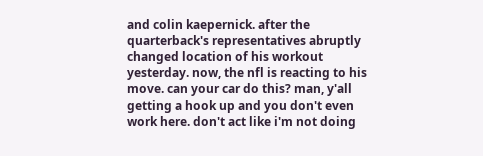and colin kaepernick. after the quarterback's representatives abruptly changed location of his workout yesterday. now, the nfl is reacting to his move. can your car do this? man, y'all getting a hook up and you don't even work here. don't act like i'm not doing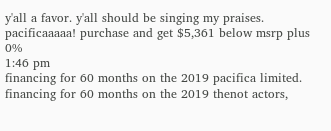y'all a favor. y'all should be singing my praises. pacificaaaaa! purchase and get $5,361 below msrp plus 0%
1:46 pm
financing for 60 months on the 2019 pacifica limited. financing for 60 months on the 2019 thenot actors,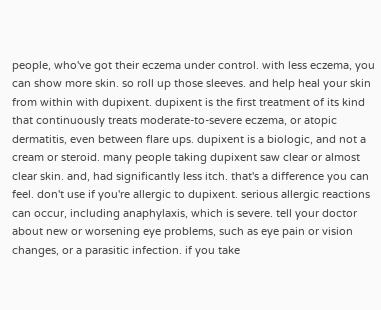people, who've got their eczema under control. with less eczema, you can show more skin. so roll up those sleeves. and help heal your skin from within with dupixent. dupixent is the first treatment of its kind that continuously treats moderate-to-severe eczema, or atopic dermatitis, even between flare ups. dupixent is a biologic, and not a cream or steroid. many people taking dupixent saw clear or almost clear skin. and, had significantly less itch. that's a difference you can feel. don't use if you're allergic to dupixent. serious allergic reactions can occur, including anaphylaxis, which is severe. tell your doctor about new or worsening eye problems, such as eye pain or vision changes, or a parasitic infection. if you take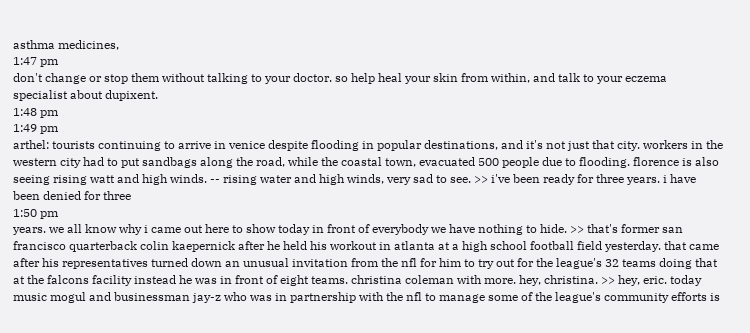asthma medicines,
1:47 pm
don't change or stop them without talking to your doctor. so help heal your skin from within, and talk to your eczema specialist about dupixent.
1:48 pm
1:49 pm
arthel: tourists continuing to arrive in venice despite flooding in popular destinations, and it's not just that city. workers in the western city had to put sandbags along the road, while the coastal town, evacuated 500 people due to flooding. florence is also seeing rising watt and high winds. -- rising water and high winds, very sad to see. >> i've been ready for three years. i have been denied for three
1:50 pm
years. we all know why i came out here to show today in front of everybody we have nothing to hide. >> that's former san francisco quarterback colin kaepernick after he held his workout in atlanta at a high school football field yesterday. that came after his representatives turned down an unusual invitation from the nfl for him to try out for the league's 32 teams doing that at the falcons facility instead he was in front of eight teams. christina coleman with more. hey, christina. >> hey, eric. today music mogul and businessman jay-z who was in partnership with the nfl to manage some of the league's community efforts is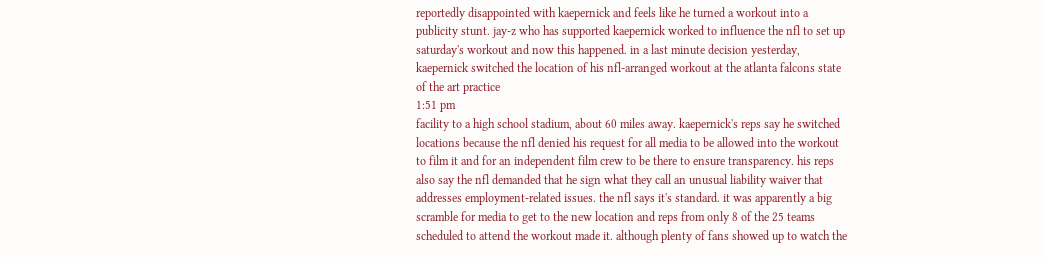reportedly disappointed with kaepernick and feels like he turned a workout into a publicity stunt. jay-z who has supported kaepernick worked to influence the nfl to set up saturday's workout and now this happened. in a last minute decision yesterday, kaepernick switched the location of his nfl-arranged workout at the atlanta falcons state of the art practice
1:51 pm
facility to a high school stadium, about 60 miles away. kaepernick's reps say he switched locations because the nfl denied his request for all media to be allowed into the workout to film it and for an independent film crew to be there to ensure transparency. his reps also say the nfl demanded that he sign what they call an unusual liability waiver that addresses employment-related issues. the nfl says it's standard. it was apparently a big scramble for media to get to the new location and reps from only 8 of the 25 teams scheduled to attend the workout made it. although plenty of fans showed up to watch the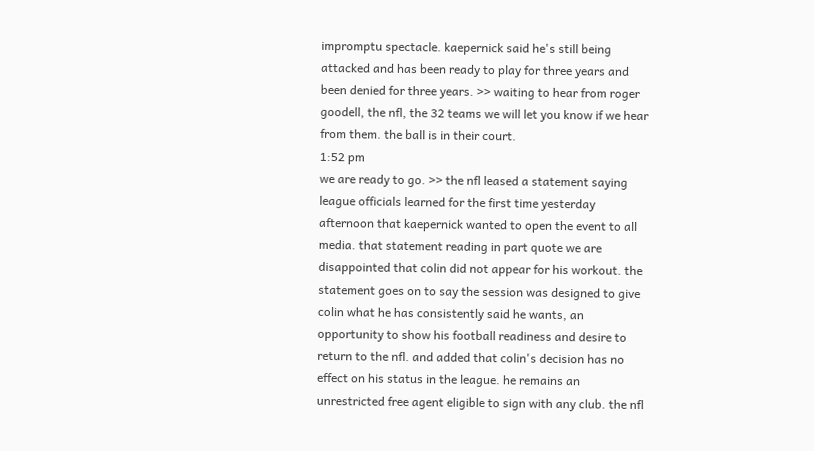impromptu spectacle. kaepernick said he's still being attacked and has been ready to play for three years and been denied for three years. >> waiting to hear from roger goodell, the nfl, the 32 teams we will let you know if we hear from them. the ball is in their court.
1:52 pm
we are ready to go. >> the nfl leased a statement saying league officials learned for the first time yesterday afternoon that kaepernick wanted to open the event to all media. that statement reading in part quote we are disappointed that colin did not appear for his workout. the statement goes on to say the session was designed to give colin what he has consistently said he wants, an opportunity to show his football readiness and desire to return to the nfl. and added that colin's decision has no effect on his status in the league. he remains an unrestricted free agent eligible to sign with any club. the nfl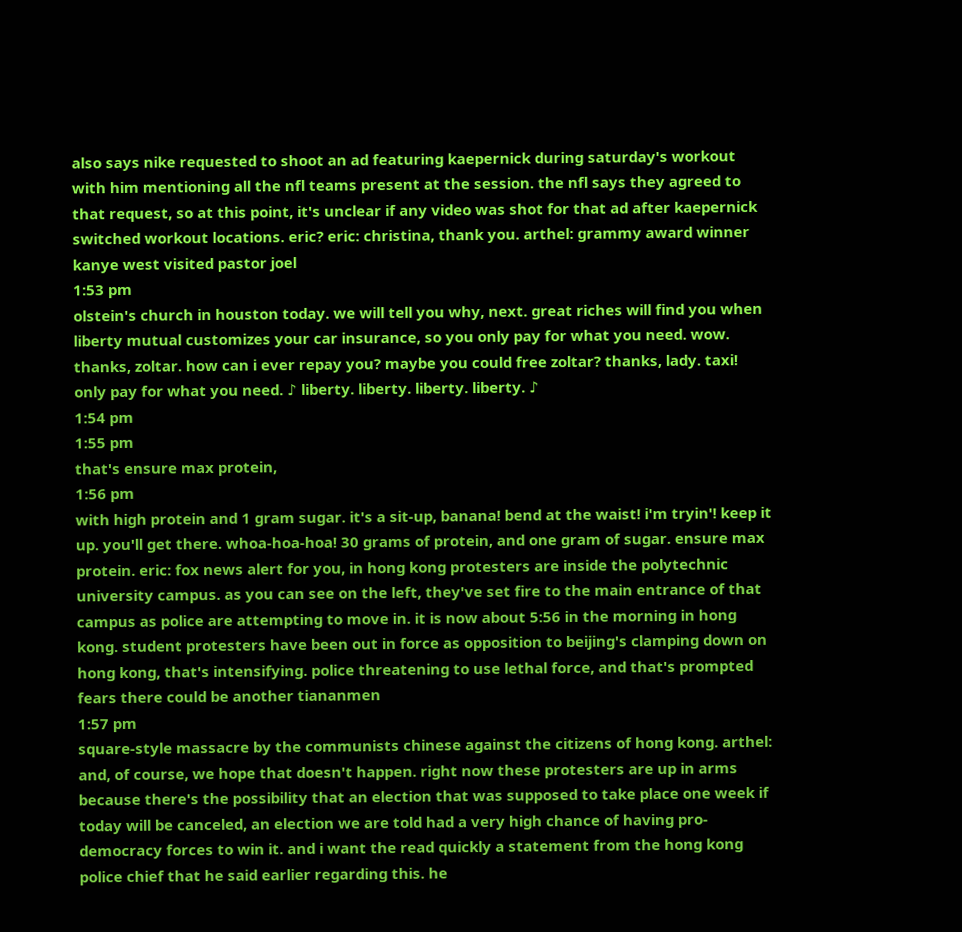also says nike requested to shoot an ad featuring kaepernick during saturday's workout with him mentioning all the nfl teams present at the session. the nfl says they agreed to that request, so at this point, it's unclear if any video was shot for that ad after kaepernick switched workout locations. eric? eric: christina, thank you. arthel: grammy award winner kanye west visited pastor joel
1:53 pm
olstein's church in houston today. we will tell you why, next. great riches will find you when liberty mutual customizes your car insurance, so you only pay for what you need. wow. thanks, zoltar. how can i ever repay you? maybe you could free zoltar? thanks, lady. taxi! only pay for what you need. ♪ liberty. liberty. liberty. liberty. ♪
1:54 pm
1:55 pm
that's ensure max protein,
1:56 pm
with high protein and 1 gram sugar. it's a sit-up, banana! bend at the waist! i'm tryin'! keep it up. you'll get there. whoa-hoa-hoa! 30 grams of protein, and one gram of sugar. ensure max protein. eric: fox news alert for you, in hong kong protesters are inside the polytechnic university campus. as you can see on the left, they've set fire to the main entrance of that campus as police are attempting to move in. it is now about 5:56 in the morning in hong kong. student protesters have been out in force as opposition to beijing's clamping down on hong kong, that's intensifying. police threatening to use lethal force, and that's prompted fears there could be another tiananmen
1:57 pm
square-style massacre by the communists chinese against the citizens of hong kong. arthel: and, of course, we hope that doesn't happen. right now these protesters are up in arms because there's the possibility that an election that was supposed to take place one week if today will be canceled, an election we are told had a very high chance of having pro-democracy forces to win it. and i want the read quickly a statement from the hong kong police chief that he said earlier regarding this. he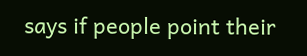says if people point their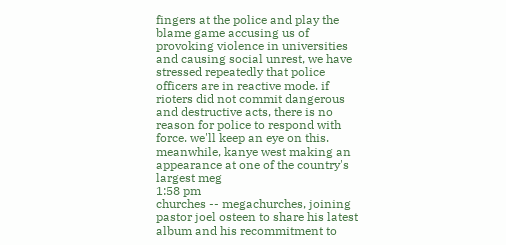fingers at the police and play the blame game accusing us of provoking violence in universities and causing social unrest, we have stressed repeatedly that police officers are in reactive mode. if rioters did not commit dangerous and destructive acts, there is no reason for police to respond with force. we'll keep an eye on this. meanwhile, kanye west making an appearance at one of the country's largest meg
1:58 pm
churches -- megachurches, joining pastor joel osteen to share his latest album and his recommitment to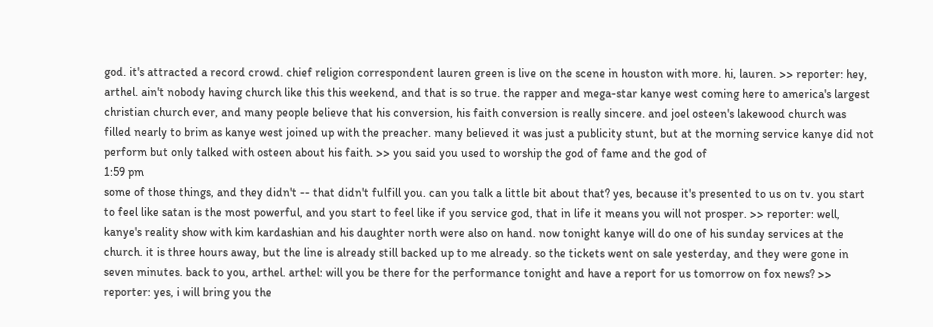god. it's attracted a record crowd. chief religion correspondent lauren green is live on the scene in houston with more. hi, lauren. >> reporter: hey, arthel. ain't nobody having church like this this weekend, and that is so true. the rapper and mega-star kanye west coming here to america's largest christian church ever, and many people believe that his conversion, his faith conversion is really sincere. and joel osteen's lakewood church was filled nearly to brim as kanye west joined up with the preacher. many believed it was just a publicity stunt, but at the morning service kanye did not perform but only talked with osteen about his faith. >> you said you used to worship the god of fame and the god of
1:59 pm
some of those things, and they didn't -- that didn't fulfill you. can you talk a little bit about that? yes, because it's presented to us on tv. you start to feel like satan is the most powerful, and you start to feel like if you service god, that in life it means you will not prosper. >> reporter: well, kanye's reality show with kim kardashian and his daughter north were also on hand. now tonight kanye will do one of his sunday services at the church. it is three hours away, but the line is already still backed up to me already. so the tickets went on sale yesterday, and they were gone in seven minutes. back to you, arthel. arthel: will you be there for the performance tonight and have a report for us tomorrow on fox news? >> reporter: yes, i will bring you the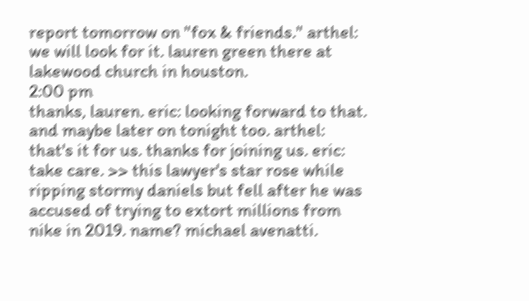report tomorrow on "fox & friends." arthel: we will look for it. lauren green there at lakewood church in houston.
2:00 pm
thanks, lauren. eric: looking forward to that. and maybe later on tonight too. arthel: that's it for us. thanks for joining us. eric: take care. >> this lawyer's star rose while ripping stormy daniels but fell after he was accused of trying to extort millions from nike in 2019. name? michael avenatti.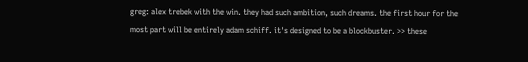greg: alex trebek with the win. they had such ambition, such dreams. the first hour for the most part will be entirely adam schiff. it's designed to be a blockbuster. >> these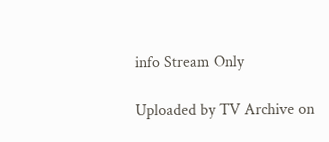info Stream Only

Uploaded by TV Archive on